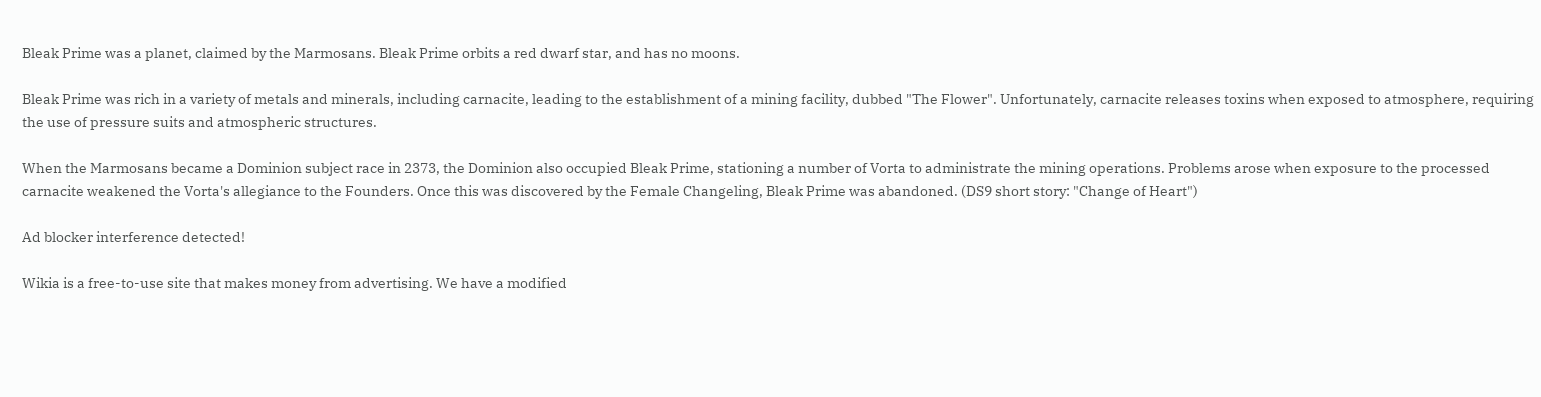Bleak Prime was a planet, claimed by the Marmosans. Bleak Prime orbits a red dwarf star, and has no moons.

Bleak Prime was rich in a variety of metals and minerals, including carnacite, leading to the establishment of a mining facility, dubbed "The Flower". Unfortunately, carnacite releases toxins when exposed to atmosphere, requiring the use of pressure suits and atmospheric structures.

When the Marmosans became a Dominion subject race in 2373, the Dominion also occupied Bleak Prime, stationing a number of Vorta to administrate the mining operations. Problems arose when exposure to the processed carnacite weakened the Vorta's allegiance to the Founders. Once this was discovered by the Female Changeling, Bleak Prime was abandoned. (DS9 short story: "Change of Heart")

Ad blocker interference detected!

Wikia is a free-to-use site that makes money from advertising. We have a modified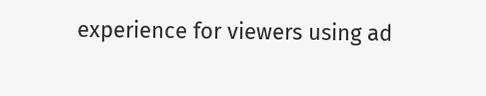experience for viewers using ad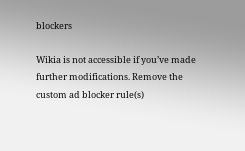blockers

Wikia is not accessible if you’ve made further modifications. Remove the custom ad blocker rule(s)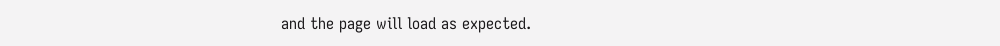and the page will load as expected.